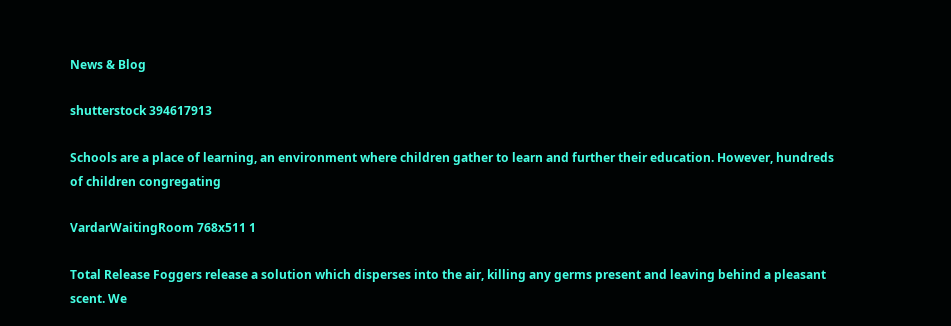News & Blog

shutterstock 394617913

Schools are a place of learning, an environment where children gather to learn and further their education. However, hundreds of children congregating

VardarWaitingRoom 768x511 1

Total Release Foggers release a solution which disperses into the air, killing any germs present and leaving behind a pleasant scent. We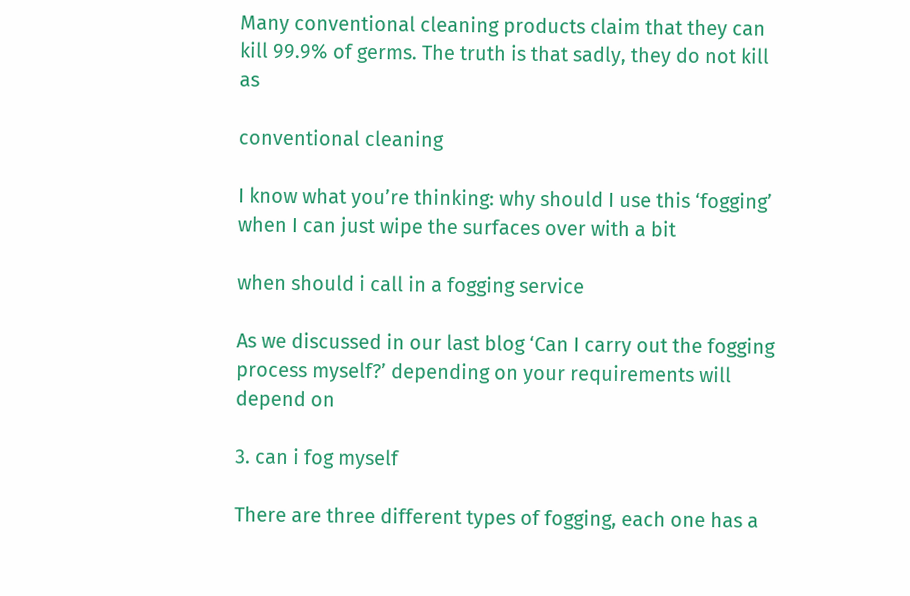Many conventional cleaning products claim that they can kill 99.9% of germs. The truth is that sadly, they do not kill as

conventional cleaning

I know what you’re thinking: why should I use this ‘fogging’ when I can just wipe the surfaces over with a bit

when should i call in a fogging service

As we discussed in our last blog ‘Can I carry out the fogging process myself?’ depending on your requirements will depend on

3. can i fog myself

There are three different types of fogging, each one has a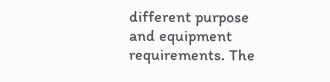different purpose and equipment requirements. The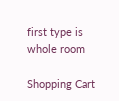first type is whole room

Shopping Cart